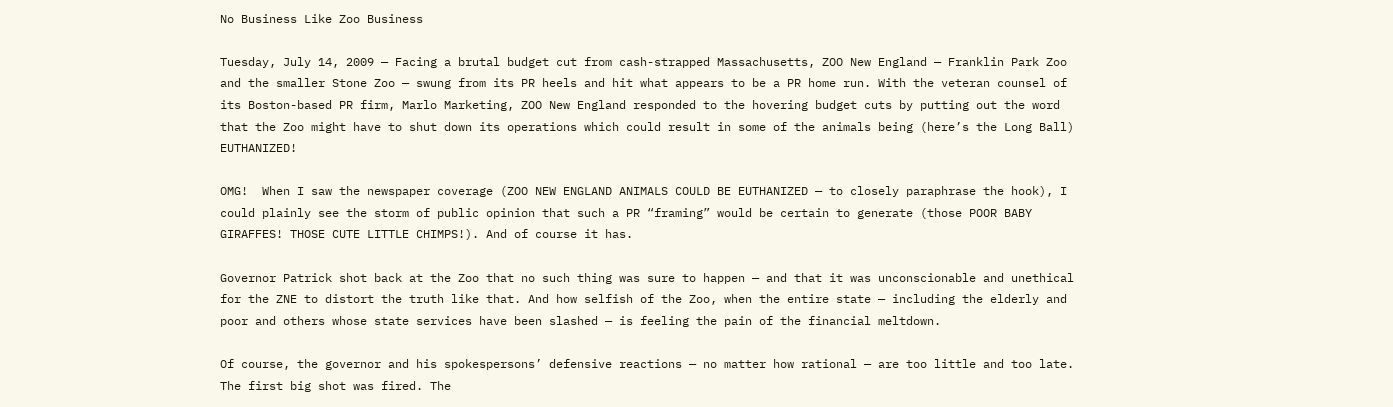No Business Like Zoo Business

Tuesday, July 14, 2009 — Facing a brutal budget cut from cash-strapped Massachusetts, ZOO New England — Franklin Park Zoo and the smaller Stone Zoo — swung from its PR heels and hit what appears to be a PR home run. With the veteran counsel of its Boston-based PR firm, Marlo Marketing, ZOO New England responded to the hovering budget cuts by putting out the word that the Zoo might have to shut down its operations which could result in some of the animals being (here’s the Long Ball) EUTHANIZED!

OMG!  When I saw the newspaper coverage (ZOO NEW ENGLAND ANIMALS COULD BE EUTHANIZED — to closely paraphrase the hook), I could plainly see the storm of public opinion that such a PR “framing” would be certain to generate (those POOR BABY GIRAFFES! THOSE CUTE LITTLE CHIMPS!). And of course it has.

Governor Patrick shot back at the Zoo that no such thing was sure to happen — and that it was unconscionable and unethical for the ZNE to distort the truth like that. And how selfish of the Zoo, when the entire state — including the elderly and poor and others whose state services have been slashed — is feeling the pain of the financial meltdown.

Of course, the governor and his spokespersons’ defensive reactions — no matter how rational — are too little and too late. The first big shot was fired. The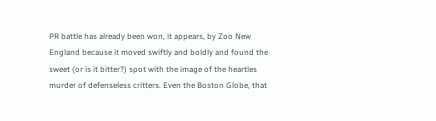PR battle has already been won, it appears, by Zoo New England because it moved swiftly and boldly and found the sweet (or is it bitter?) spot with the image of the heartles murder of defenseless critters. Even the Boston Globe, that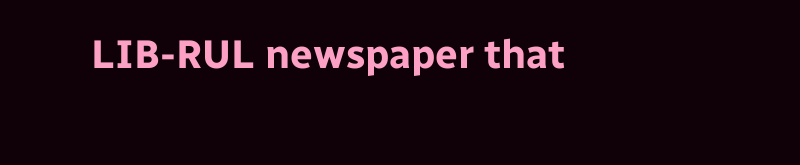LIB-RUL newspaper that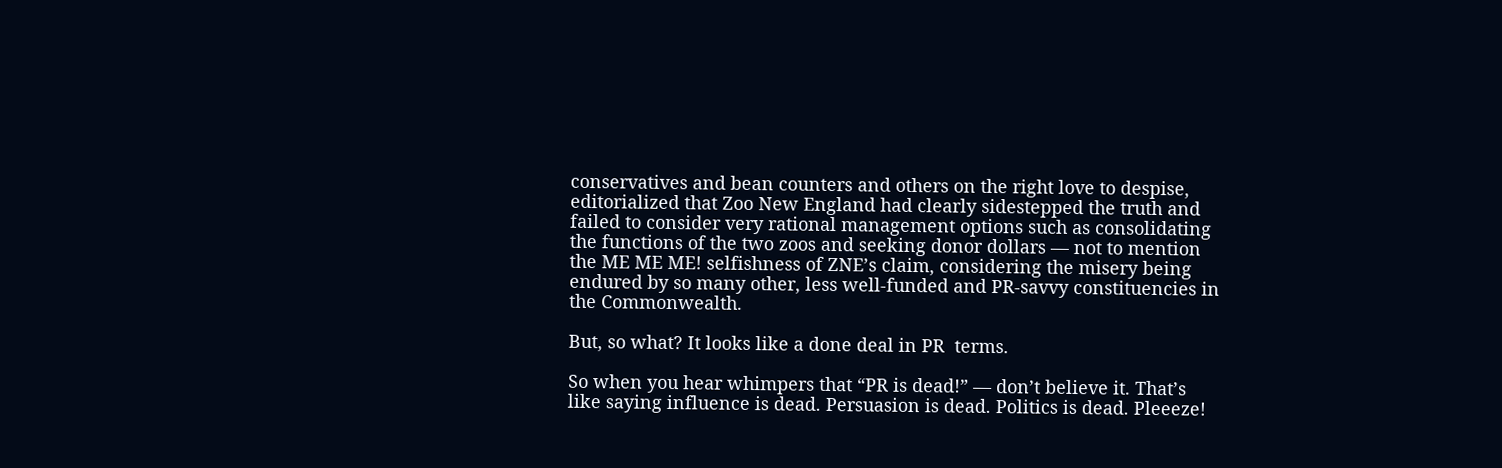conservatives and bean counters and others on the right love to despise, editorialized that Zoo New England had clearly sidestepped the truth and failed to consider very rational management options such as consolidating the functions of the two zoos and seeking donor dollars — not to mention the ME ME ME! selfishness of ZNE’s claim, considering the misery being endured by so many other, less well-funded and PR-savvy constituencies in the Commonwealth.

But, so what? It looks like a done deal in PR  terms.

So when you hear whimpers that “PR is dead!” — don’t believe it. That’s like saying influence is dead. Persuasion is dead. Politics is dead. Pleeeze!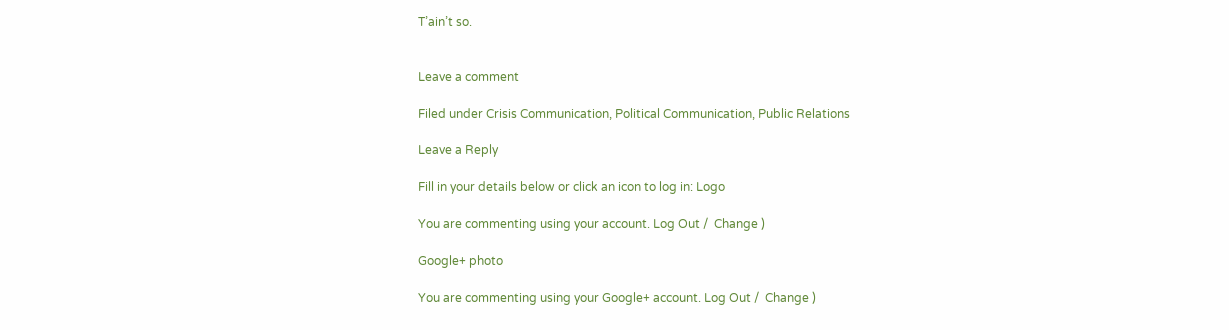T’ain’t so.


Leave a comment

Filed under Crisis Communication, Political Communication, Public Relations

Leave a Reply

Fill in your details below or click an icon to log in: Logo

You are commenting using your account. Log Out /  Change )

Google+ photo

You are commenting using your Google+ account. Log Out /  Change )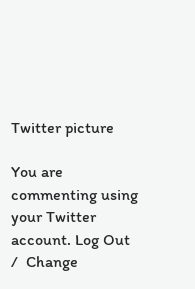Twitter picture

You are commenting using your Twitter account. Log Out /  Change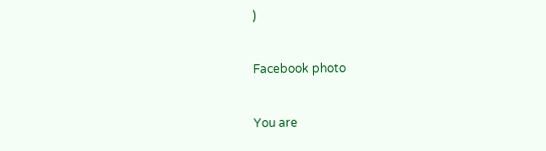)

Facebook photo

You are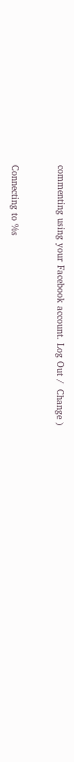commenting using your Facebook account. Log Out /  Change )


Connecting to %s